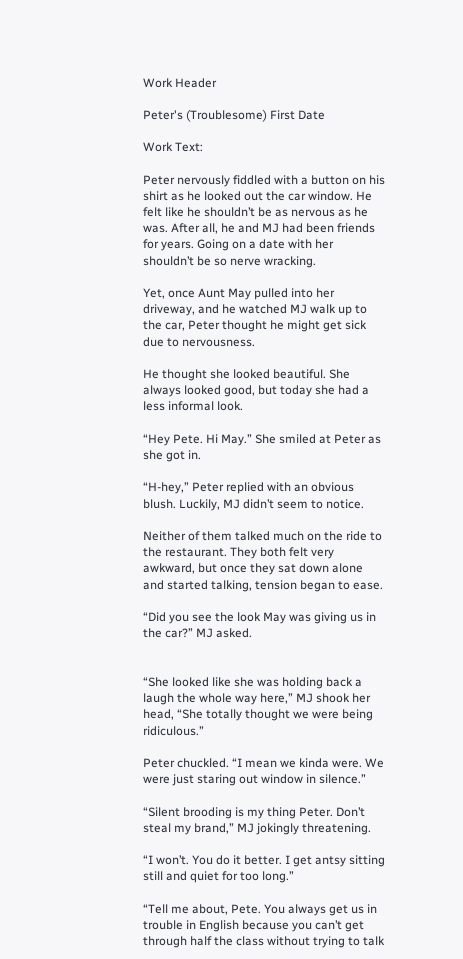Work Header

Peter's (Troublesome) First Date

Work Text:

Peter nervously fiddled with a button on his shirt as he looked out the car window. He felt like he shouldn’t be as nervous as he was. After all, he and MJ had been friends for years. Going on a date with her shouldn’t be so nerve wracking.

Yet, once Aunt May pulled into her driveway, and he watched MJ walk up to the car, Peter thought he might get sick due to nervousness.

He thought she looked beautiful. She always looked good, but today she had a less informal look.

“Hey Pete. Hi May.” She smiled at Peter as she got in.

“H-hey,” Peter replied with an obvious blush. Luckily, MJ didn’t seem to notice.

Neither of them talked much on the ride to the restaurant. They both felt very awkward, but once they sat down alone and started talking, tension began to ease.

“Did you see the look May was giving us in the car?” MJ asked.


“She looked like she was holding back a laugh the whole way here,” MJ shook her head, “She totally thought we were being ridiculous.”

Peter chuckled. “I mean we kinda were. We were just staring out window in silence.”

“Silent brooding is my thing Peter. Don’t steal my brand,” MJ jokingly threatening.

“I won’t. You do it better. I get antsy sitting still and quiet for too long.”

“Tell me about, Pete. You always get us in trouble in English because you can’t get through half the class without trying to talk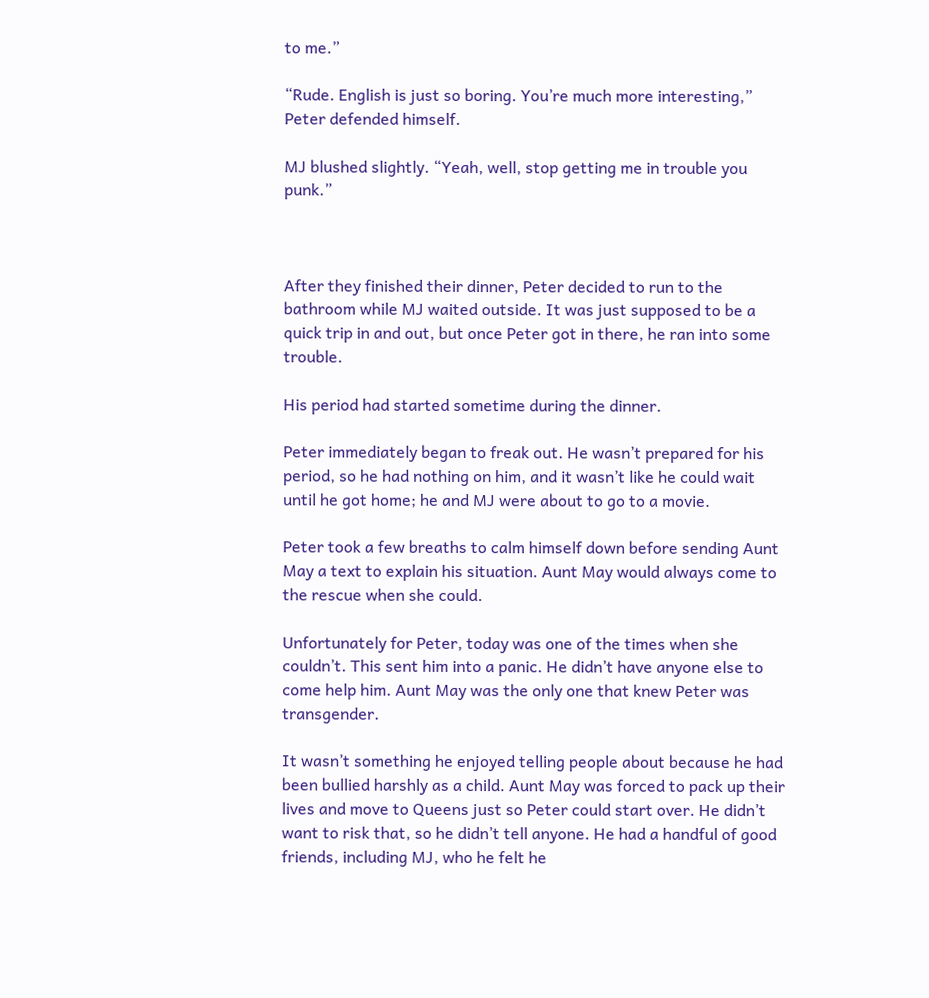to me.”

“Rude. English is just so boring. You’re much more interesting,” Peter defended himself.

MJ blushed slightly. “Yeah, well, stop getting me in trouble you punk.”



After they finished their dinner, Peter decided to run to the bathroom while MJ waited outside. It was just supposed to be a quick trip in and out, but once Peter got in there, he ran into some trouble.

His period had started sometime during the dinner.

Peter immediately began to freak out. He wasn’t prepared for his period, so he had nothing on him, and it wasn’t like he could wait until he got home; he and MJ were about to go to a movie.

Peter took a few breaths to calm himself down before sending Aunt May a text to explain his situation. Aunt May would always come to the rescue when she could.

Unfortunately for Peter, today was one of the times when she couldn’t. This sent him into a panic. He didn’t have anyone else to come help him. Aunt May was the only one that knew Peter was transgender.

It wasn’t something he enjoyed telling people about because he had been bullied harshly as a child. Aunt May was forced to pack up their lives and move to Queens just so Peter could start over. He didn’t want to risk that, so he didn’t tell anyone. He had a handful of good friends, including MJ, who he felt he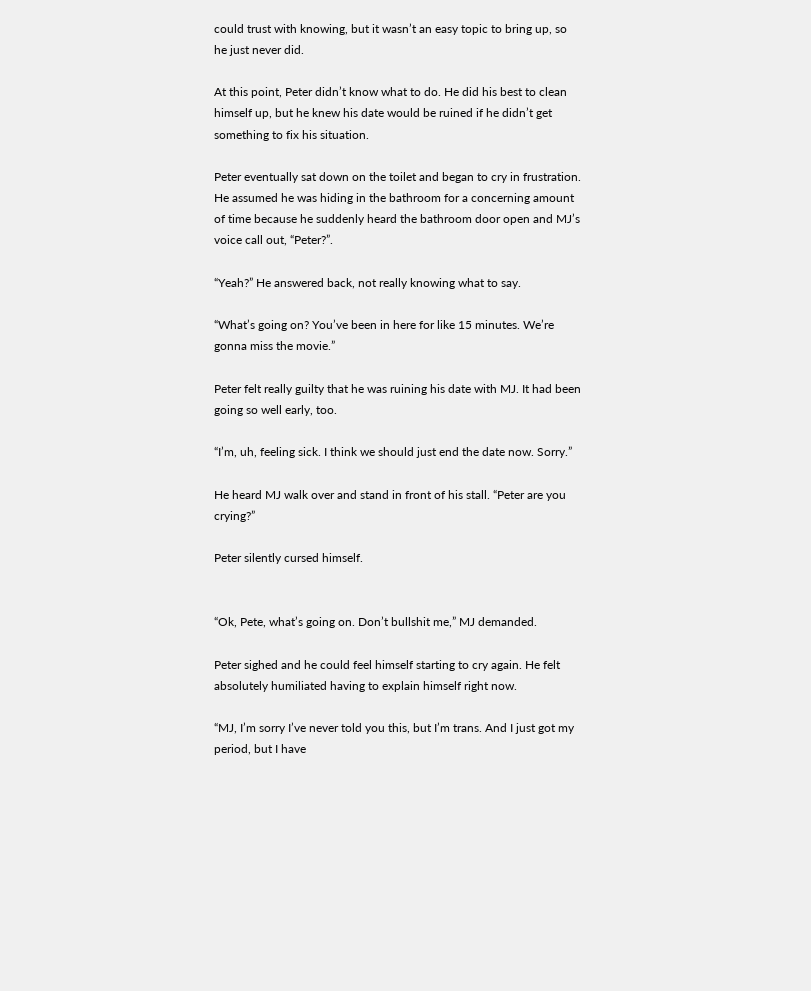could trust with knowing, but it wasn’t an easy topic to bring up, so he just never did.

At this point, Peter didn’t know what to do. He did his best to clean himself up, but he knew his date would be ruined if he didn’t get something to fix his situation.

Peter eventually sat down on the toilet and began to cry in frustration. He assumed he was hiding in the bathroom for a concerning amount of time because he suddenly heard the bathroom door open and MJ’s voice call out, “Peter?”.

“Yeah?” He answered back, not really knowing what to say.

“What’s going on? You’ve been in here for like 15 minutes. We’re gonna miss the movie.”

Peter felt really guilty that he was ruining his date with MJ. It had been going so well early, too.

“I’m, uh, feeling sick. I think we should just end the date now. Sorry.”

He heard MJ walk over and stand in front of his stall. “Peter are you crying?”

Peter silently cursed himself.


“Ok, Pete, what’s going on. Don’t bullshit me,” MJ demanded.

Peter sighed and he could feel himself starting to cry again. He felt absolutely humiliated having to explain himself right now.

“MJ, I’m sorry I’ve never told you this, but I’m trans. And I just got my period, but I have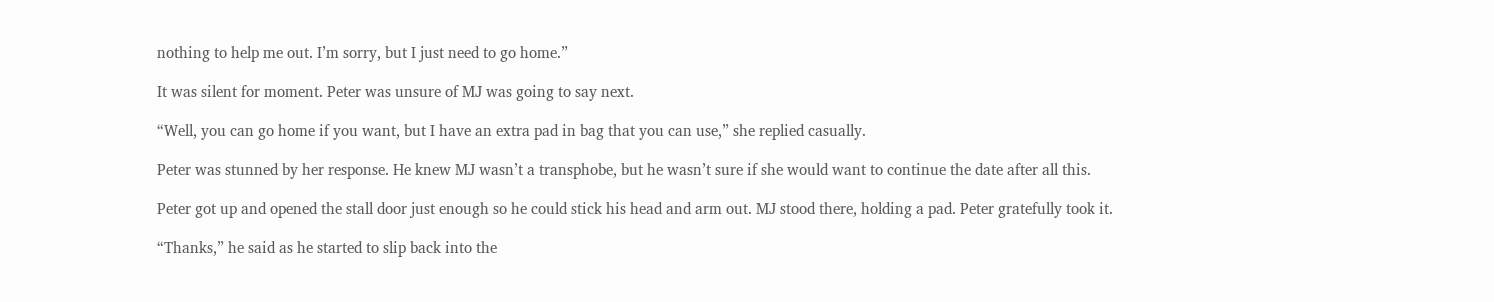nothing to help me out. I’m sorry, but I just need to go home.”

It was silent for moment. Peter was unsure of MJ was going to say next.

“Well, you can go home if you want, but I have an extra pad in bag that you can use,” she replied casually.

Peter was stunned by her response. He knew MJ wasn’t a transphobe, but he wasn’t sure if she would want to continue the date after all this.

Peter got up and opened the stall door just enough so he could stick his head and arm out. MJ stood there, holding a pad. Peter gratefully took it.

“Thanks,” he said as he started to slip back into the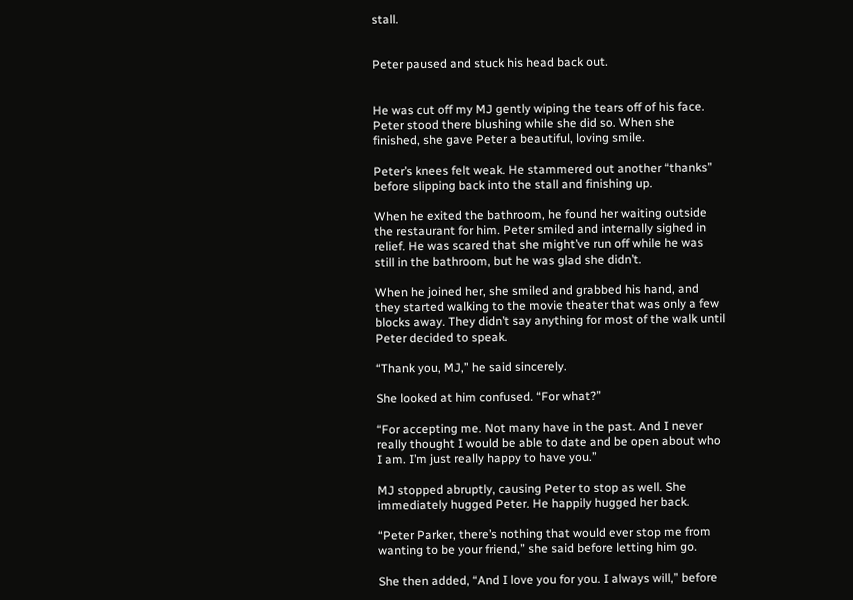stall.


Peter paused and stuck his head back out.


He was cut off my MJ gently wiping the tears off of his face. Peter stood there blushing while she did so. When she finished, she gave Peter a beautiful, loving smile.

Peter’s knees felt weak. He stammered out another “thanks” before slipping back into the stall and finishing up.

When he exited the bathroom, he found her waiting outside the restaurant for him. Peter smiled and internally sighed in relief. He was scared that she might’ve run off while he was still in the bathroom, but he was glad she didn’t.

When he joined her, she smiled and grabbed his hand, and they started walking to the movie theater that was only a few blocks away. They didn’t say anything for most of the walk until Peter decided to speak.

“Thank you, MJ,” he said sincerely.

She looked at him confused. “For what?”

“For accepting me. Not many have in the past. And I never really thought I would be able to date and be open about who I am. I’m just really happy to have you.”

MJ stopped abruptly, causing Peter to stop as well. She immediately hugged Peter. He happily hugged her back.

“Peter Parker, there’s nothing that would ever stop me from wanting to be your friend,” she said before letting him go.

She then added, “And I love you for you. I always will,” before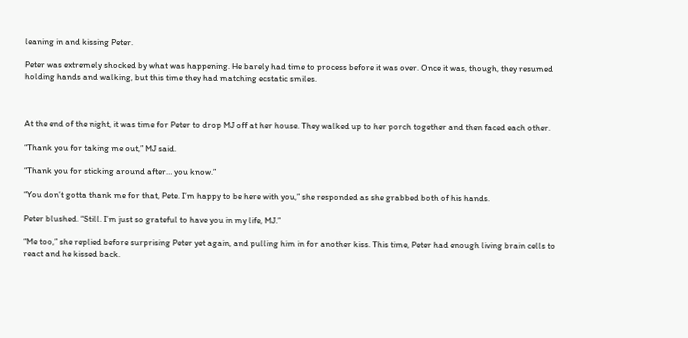leaning in and kissing Peter.

Peter was extremely shocked by what was happening. He barely had time to process before it was over. Once it was, though, they resumed holding hands and walking, but this time they had matching ecstatic smiles.



At the end of the night, it was time for Peter to drop MJ off at her house. They walked up to her porch together and then faced each other.

“Thank you for taking me out,” MJ said.

“Thank you for sticking around after… you know.”

“You don’t gotta thank me for that, Pete. I’m happy to be here with you,” she responded as she grabbed both of his hands.

Peter blushed. “Still. I’m just so grateful to have you in my life, MJ.”

“Me too,” she replied before surprising Peter yet again, and pulling him in for another kiss. This time, Peter had enough living brain cells to react and he kissed back.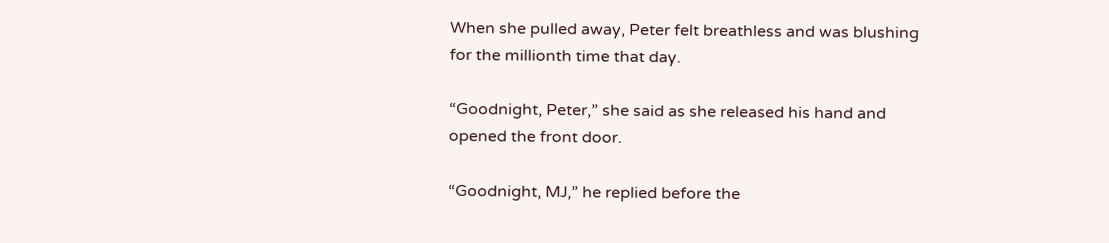When she pulled away, Peter felt breathless and was blushing for the millionth time that day.

“Goodnight, Peter,” she said as she released his hand and opened the front door.

“Goodnight, MJ,” he replied before the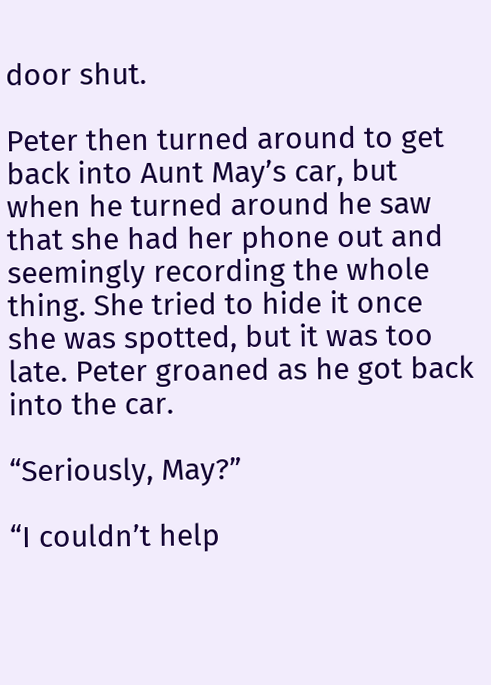door shut.

Peter then turned around to get back into Aunt May’s car, but when he turned around he saw that she had her phone out and seemingly recording the whole thing. She tried to hide it once she was spotted, but it was too late. Peter groaned as he got back into the car.

“Seriously, May?”

“I couldn’t help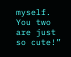myself. You two are just so cute!”